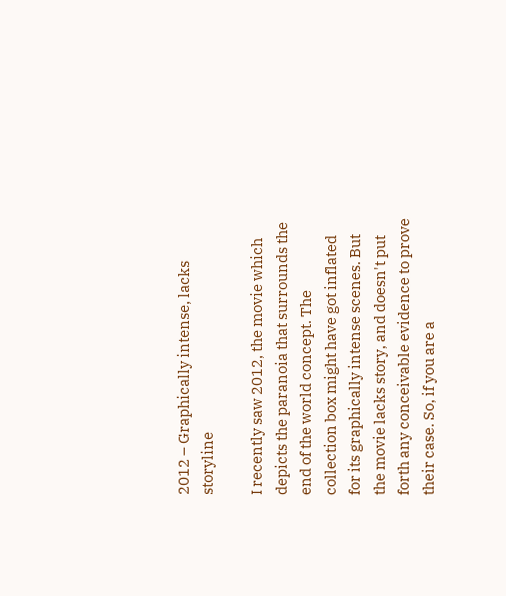2012 – Graphically intense, lacks storyline

I recently saw 2012, the movie which depicts the paranoia that surrounds the end of the world concept. The collection box might have got inflated for its graphically intense scenes. But the movie lacks story, and doesn't put forth any conceivable evidence to prove their case. So, if you are a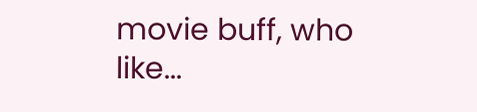movie buff, who like...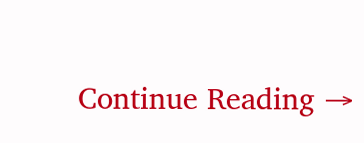Continue Reading →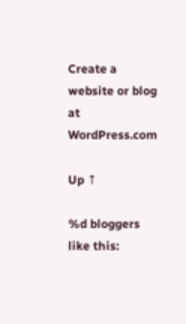Create a website or blog at WordPress.com

Up ↑

%d bloggers like this: